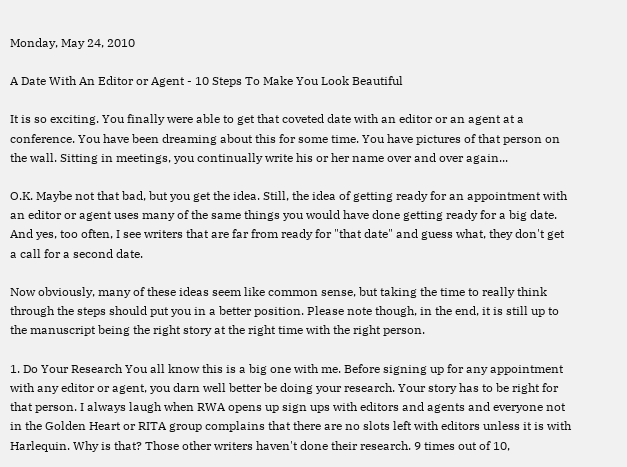Monday, May 24, 2010

A Date With An Editor or Agent - 10 Steps To Make You Look Beautiful

It is so exciting. You finally were able to get that coveted date with an editor or an agent at a conference. You have been dreaming about this for some time. You have pictures of that person on the wall. Sitting in meetings, you continually write his or her name over and over again...

O.K. Maybe not that bad, but you get the idea. Still, the idea of getting ready for an appointment with an editor or agent uses many of the same things you would have done getting ready for a big date. And yes, too often, I see writers that are far from ready for "that date" and guess what, they don't get a call for a second date.

Now obviously, many of these ideas seem like common sense, but taking the time to really think through the steps should put you in a better position. Please note though, in the end, it is still up to the manuscript being the right story at the right time with the right person.

1. Do Your Research You all know this is a big one with me. Before signing up for any appointment with any editor or agent, you darn well better be doing your research. Your story has to be right for that person. I always laugh when RWA opens up sign ups with editors and agents and everyone not in the Golden Heart or RITA group complains that there are no slots left with editors unless it is with Harlequin. Why is that? Those other writers haven't done their research. 9 times out of 10,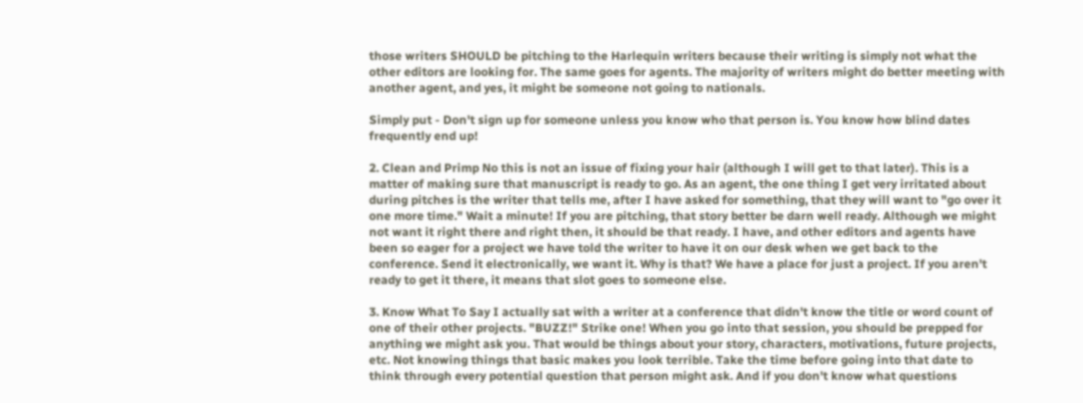those writers SHOULD be pitching to the Harlequin writers because their writing is simply not what the other editors are looking for. The same goes for agents. The majority of writers might do better meeting with another agent, and yes, it might be someone not going to nationals.

Simply put - Don't sign up for someone unless you know who that person is. You know how blind dates frequently end up!

2. Clean and Primp No this is not an issue of fixing your hair (although I will get to that later). This is a matter of making sure that manuscript is ready to go. As an agent, the one thing I get very irritated about during pitches is the writer that tells me, after I have asked for something, that they will want to "go over it one more time." Wait a minute! If you are pitching, that story better be darn well ready. Although we might not want it right there and right then, it should be that ready. I have, and other editors and agents have been so eager for a project we have told the writer to have it on our desk when we get back to the conference. Send it electronically, we want it. Why is that? We have a place for just a project. If you aren't ready to get it there, it means that slot goes to someone else.

3. Know What To Say I actually sat with a writer at a conference that didn't know the title or word count of one of their other projects. "BUZZ!" Strike one! When you go into that session, you should be prepped for anything we might ask you. That would be things about your story, characters, motivations, future projects, etc. Not knowing things that basic makes you look terrible. Take the time before going into that date to think through every potential question that person might ask. And if you don't know what questions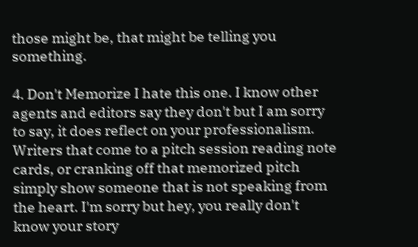those might be, that might be telling you something.

4. Don't Memorize I hate this one. I know other agents and editors say they don't but I am sorry to say, it does reflect on your professionalism. Writers that come to a pitch session reading note cards, or cranking off that memorized pitch simply show someone that is not speaking from the heart. I'm sorry but hey, you really don't know your story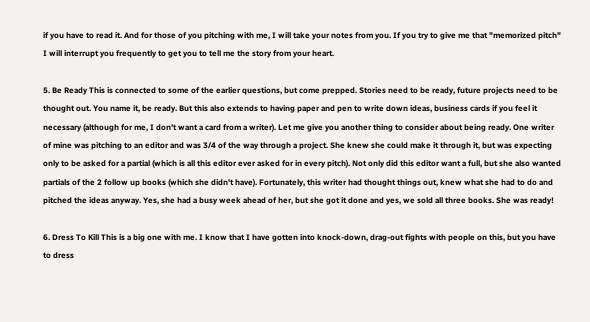if you have to read it. And for those of you pitching with me, I will take your notes from you. If you try to give me that "memorized pitch" I will interrupt you frequently to get you to tell me the story from your heart.

5. Be Ready This is connected to some of the earlier questions, but come prepped. Stories need to be ready, future projects need to be thought out. You name it, be ready. But this also extends to having paper and pen to write down ideas, business cards if you feel it necessary (although for me, I don't want a card from a writer). Let me give you another thing to consider about being ready. One writer of mine was pitching to an editor and was 3/4 of the way through a project. She knew she could make it through it, but was expecting only to be asked for a partial (which is all this editor ever asked for in every pitch). Not only did this editor want a full, but she also wanted partials of the 2 follow up books (which she didn't have). Fortunately, this writer had thought things out, knew what she had to do and pitched the ideas anyway. Yes, she had a busy week ahead of her, but she got it done and yes, we sold all three books. She was ready!

6. Dress To Kill This is a big one with me. I know that I have gotten into knock-down, drag-out fights with people on this, but you have to dress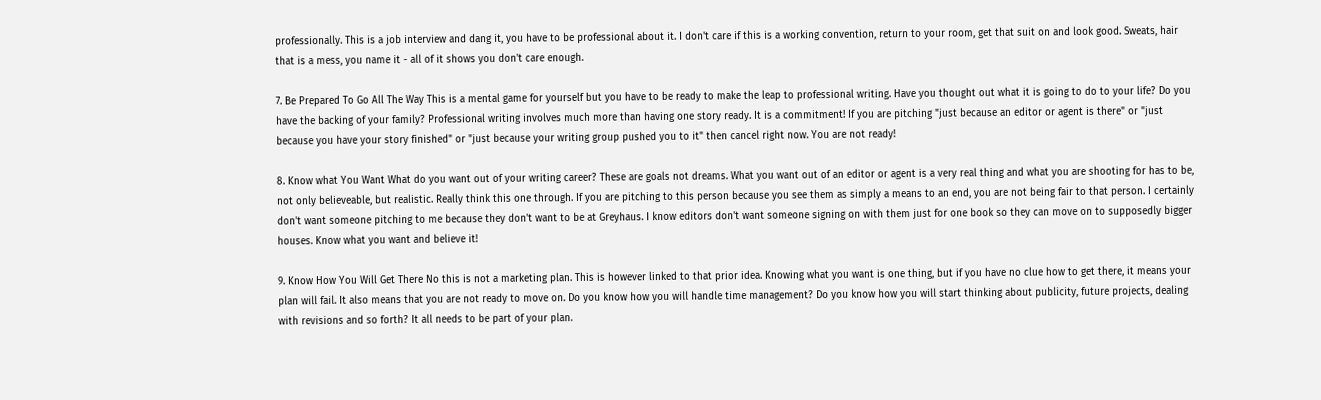professionally. This is a job interview and dang it, you have to be professional about it. I don't care if this is a working convention, return to your room, get that suit on and look good. Sweats, hair that is a mess, you name it - all of it shows you don't care enough.

7. Be Prepared To Go All The Way This is a mental game for yourself but you have to be ready to make the leap to professional writing. Have you thought out what it is going to do to your life? Do you have the backing of your family? Professional writing involves much more than having one story ready. It is a commitment! If you are pitching "just because an editor or agent is there" or "just because you have your story finished" or "just because your writing group pushed you to it" then cancel right now. You are not ready!

8. Know what You Want What do you want out of your writing career? These are goals not dreams. What you want out of an editor or agent is a very real thing and what you are shooting for has to be, not only believeable, but realistic. Really think this one through. If you are pitching to this person because you see them as simply a means to an end, you are not being fair to that person. I certainly don't want someone pitching to me because they don't want to be at Greyhaus. I know editors don't want someone signing on with them just for one book so they can move on to supposedly bigger houses. Know what you want and believe it!

9. Know How You Will Get There No this is not a marketing plan. This is however linked to that prior idea. Knowing what you want is one thing, but if you have no clue how to get there, it means your plan will fail. It also means that you are not ready to move on. Do you know how you will handle time management? Do you know how you will start thinking about publicity, future projects, dealing with revisions and so forth? It all needs to be part of your plan.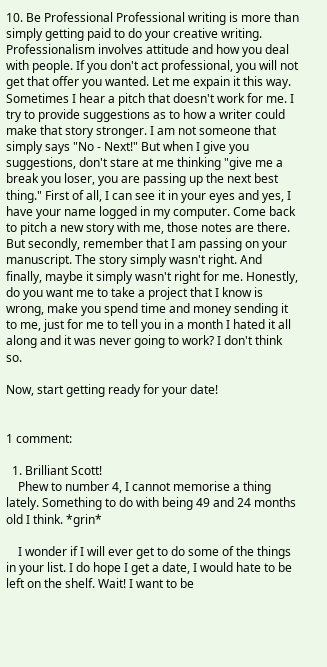10. Be Professional Professional writing is more than simply getting paid to do your creative writing. Professionalism involves attitude and how you deal with people. If you don't act professional, you will not get that offer you wanted. Let me expain it this way. Sometimes I hear a pitch that doesn't work for me. I try to provide suggestions as to how a writer could make that story stronger. I am not someone that simply says "No - Next!" But when I give you suggestions, don't stare at me thinking "give me a break you loser, you are passing up the next best thing." First of all, I can see it in your eyes and yes, I have your name logged in my computer. Come back to pitch a new story with me, those notes are there. But secondly, remember that I am passing on your manuscript. The story simply wasn't right. And finally, maybe it simply wasn't right for me. Honestly, do you want me to take a project that I know is wrong, make you spend time and money sending it to me, just for me to tell you in a month I hated it all along and it was never going to work? I don't think so.

Now, start getting ready for your date!


1 comment:

  1. Brilliant Scott!
    Phew to number 4, I cannot memorise a thing lately. Something to do with being 49 and 24 months old I think. *grin*

    I wonder if I will ever get to do some of the things in your list. I do hope I get a date, I would hate to be left on the shelf. Wait! I want to be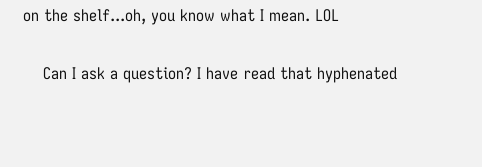on the shelf...oh, you know what I mean. LOL

    Can I ask a question? I have read that hyphenated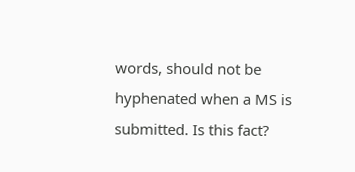words, should not be hyphenated when a MS is submitted. Is this fact?